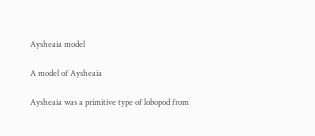Aysheaia model

A model of Aysheaia

Aysheaia was a primitive type of lobopod from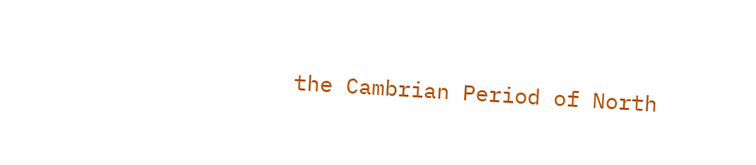the Cambrian Period of North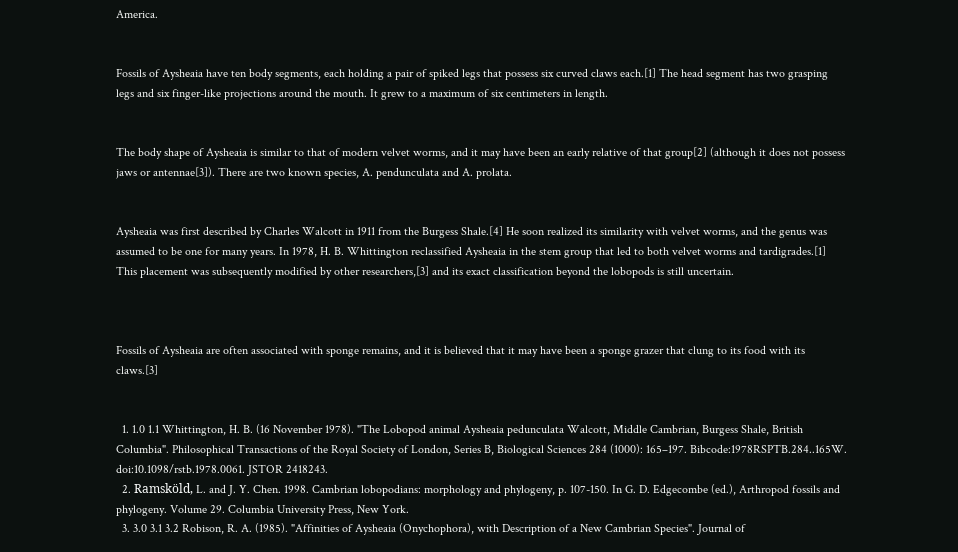America.


Fossils of Aysheaia have ten body segments, each holding a pair of spiked legs that possess six curved claws each.[1] The head segment has two grasping legs and six finger-like projections around the mouth. It grew to a maximum of six centimeters in length.


The body shape of Aysheaia is similar to that of modern velvet worms, and it may have been an early relative of that group[2] (although it does not possess jaws or antennae[3]). There are two known species, A. pendunculata and A. prolata.


Aysheaia was first described by Charles Walcott in 1911 from the Burgess Shale.[4] He soon realized its similarity with velvet worms, and the genus was assumed to be one for many years. In 1978, H. B. Whittington reclassified Aysheaia in the stem group that led to both velvet worms and tardigrades.[1] This placement was subsequently modified by other researchers,[3] and its exact classification beyond the lobopods is still uncertain.



Fossils of Aysheaia are often associated with sponge remains, and it is believed that it may have been a sponge grazer that clung to its food with its claws.[3]


  1. 1.0 1.1 Whittington, H. B. (16 November 1978). "The Lobopod animal Aysheaia pedunculata Walcott, Middle Cambrian, Burgess Shale, British Columbia". Philosophical Transactions of the Royal Society of London, Series B, Biological Sciences 284 (1000): 165–197. Bibcode:1978RSPTB.284..165W. doi:10.1098/rstb.1978.0061. JSTOR 2418243.
  2. Ramsköld, L. and J. Y. Chen. 1998. Cambrian lobopodians: morphology and phylogeny, p. 107-150. In G. D. Edgecombe (ed.), Arthropod fossils and phylogeny. Volume 29. Columbia University Press, New York.
  3. 3.0 3.1 3.2 Robison, R. A. (1985). "Affinities of Aysheaia (Onychophora), with Description of a New Cambrian Species". Journal of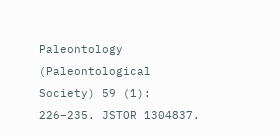Paleontology (Paleontological Society) 59 (1): 226–235. JSTOR 1304837.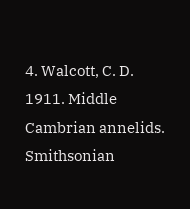4. Walcott, C. D. 1911. Middle Cambrian annelids. Smithsonian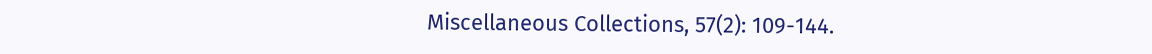Miscellaneous Collections, 57(2): 109-144.